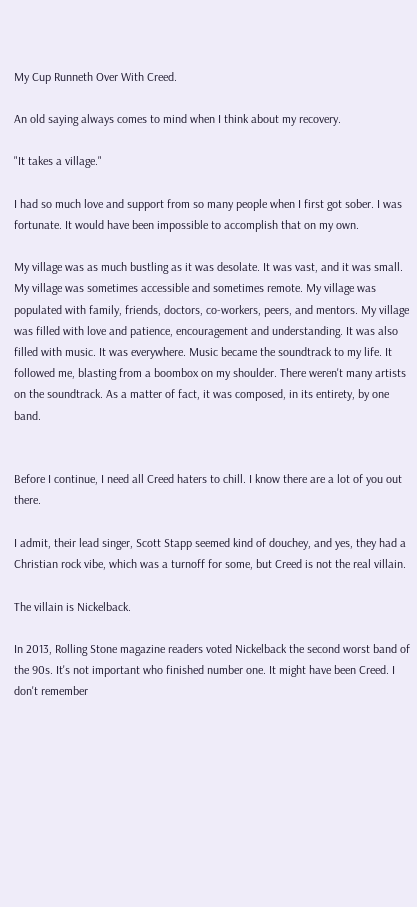My Cup Runneth Over With Creed.

An old saying always comes to mind when I think about my recovery.

"It takes a village."

I had so much love and support from so many people when I first got sober. I was fortunate. It would have been impossible to accomplish that on my own.

My village was as much bustling as it was desolate. It was vast, and it was small. My village was sometimes accessible and sometimes remote. My village was populated with family, friends, doctors, co-workers, peers, and mentors. My village was filled with love and patience, encouragement and understanding. It was also filled with music. It was everywhere. Music became the soundtrack to my life. It followed me, blasting from a boombox on my shoulder. There weren't many artists on the soundtrack. As a matter of fact, it was composed, in its entirety, by one band.


Before I continue, I need all Creed haters to chill. I know there are a lot of you out there.

I admit, their lead singer, Scott Stapp seemed kind of douchey, and yes, they had a Christian rock vibe, which was a turnoff for some, but Creed is not the real villain.

The villain is Nickelback.

In 2013, Rolling Stone magazine readers voted Nickelback the second worst band of the 90s. It's not important who finished number one. It might have been Creed. I don't remember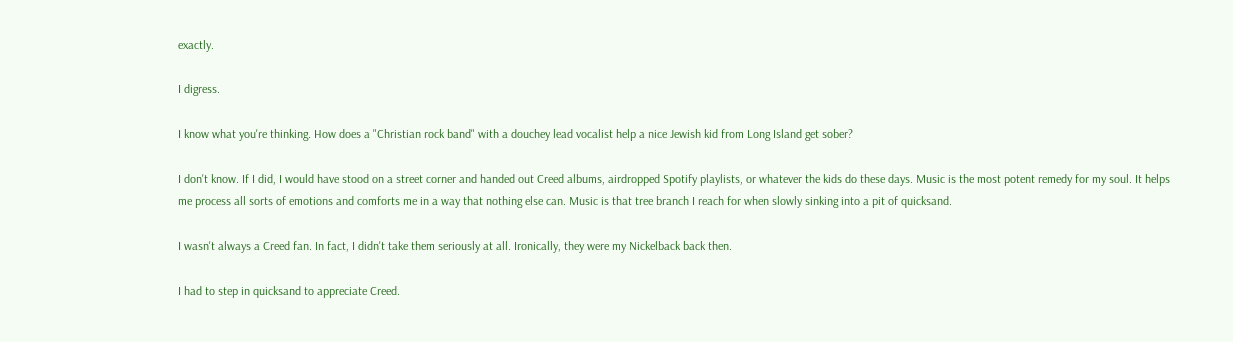exactly.

I digress.

I know what you're thinking. How does a "Christian rock band" with a douchey lead vocalist help a nice Jewish kid from Long Island get sober?

I don't know. If I did, I would have stood on a street corner and handed out Creed albums, airdropped Spotify playlists, or whatever the kids do these days. Music is the most potent remedy for my soul. It helps me process all sorts of emotions and comforts me in a way that nothing else can. Music is that tree branch I reach for when slowly sinking into a pit of quicksand.

I wasn't always a Creed fan. In fact, I didn't take them seriously at all. Ironically, they were my Nickelback back then.

I had to step in quicksand to appreciate Creed.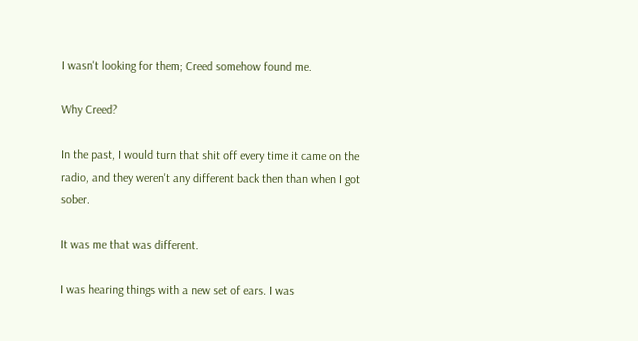I wasn't looking for them; Creed somehow found me.

Why Creed?

In the past, I would turn that shit off every time it came on the radio, and they weren't any different back then than when I got sober.

It was me that was different.

I was hearing things with a new set of ears. I was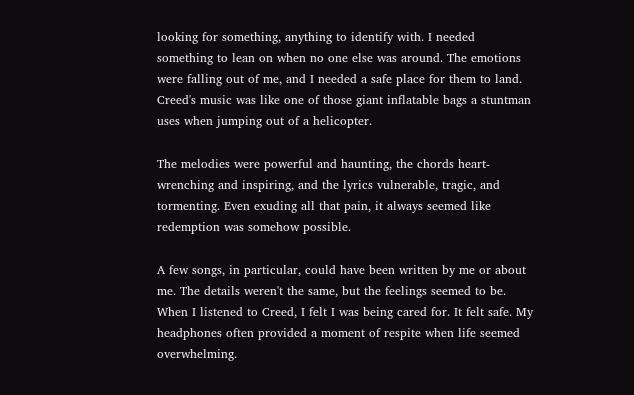looking for something, anything to identify with. I needed something to lean on when no one else was around. The emotions were falling out of me, and I needed a safe place for them to land. Creed's music was like one of those giant inflatable bags a stuntman uses when jumping out of a helicopter.

The melodies were powerful and haunting, the chords heart-wrenching and inspiring, and the lyrics vulnerable, tragic, and tormenting. Even exuding all that pain, it always seemed like redemption was somehow possible.

A few songs, in particular, could have been written by me or about me. The details weren't the same, but the feelings seemed to be. When I listened to Creed, I felt I was being cared for. It felt safe. My headphones often provided a moment of respite when life seemed overwhelming.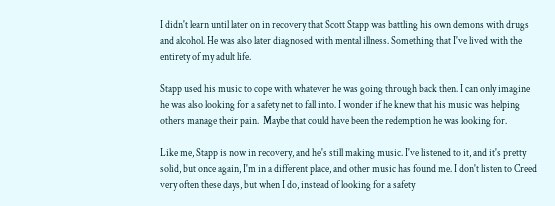I didn't learn until later on in recovery that Scott Stapp was battling his own demons with drugs and alcohol. He was also later diagnosed with mental illness. Something that I've lived with the entirety of my adult life.

Stapp used his music to cope with whatever he was going through back then. I can only imagine he was also looking for a safety net to fall into. I wonder if he knew that his music was helping others manage their pain.  Maybe that could have been the redemption he was looking for.

Like me, Stapp is now in recovery, and he's still making music. I've listened to it, and it's pretty solid, but once again, I'm in a different place, and other music has found me. I don't listen to Creed very often these days, but when I do, instead of looking for a safety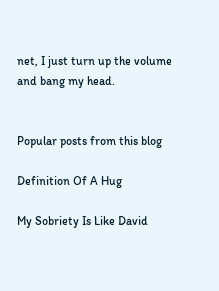net, I just turn up the volume and bang my head.


Popular posts from this blog

Definition Of A Hug

My Sobriety Is Like David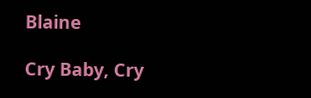Blaine

Cry Baby, Cry